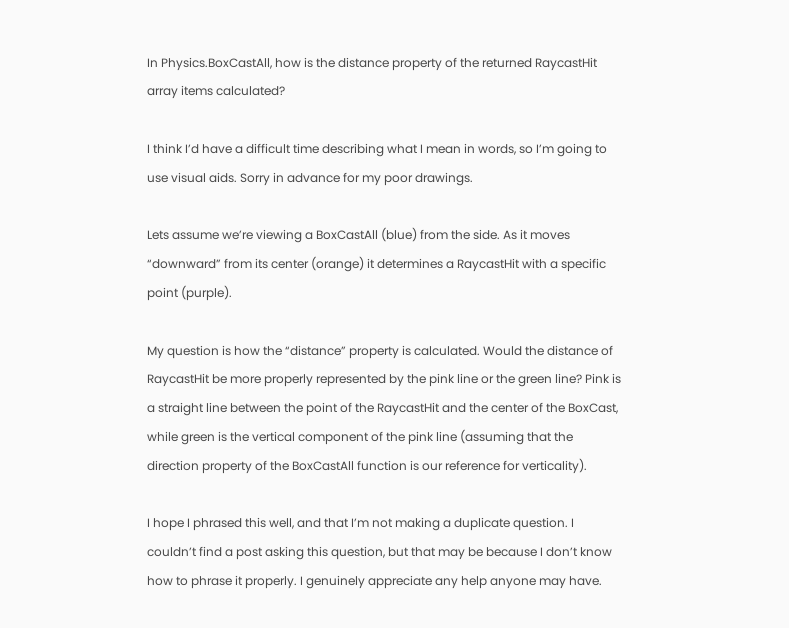In Physics.BoxCastAll, how is the distance property of the returned RaycastHit array items calculated?

I think I’d have a difficult time describing what I mean in words, so I’m going to use visual aids. Sorry in advance for my poor drawings.

Lets assume we’re viewing a BoxCastAll (blue) from the side. As it moves “downward” from its center (orange) it determines a RaycastHit with a specific point (purple).

My question is how the “distance” property is calculated. Would the distance of RaycastHit be more properly represented by the pink line or the green line? Pink is a straight line between the point of the RaycastHit and the center of the BoxCast, while green is the vertical component of the pink line (assuming that the direction property of the BoxCastAll function is our reference for verticality).

I hope I phrased this well, and that I’m not making a duplicate question. I couldn’t find a post asking this question, but that may be because I don’t know how to phrase it properly. I genuinely appreciate any help anyone may have.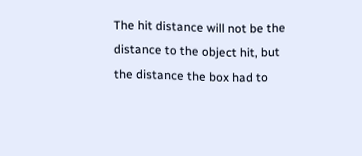The hit distance will not be the distance to the object hit, but the distance the box had to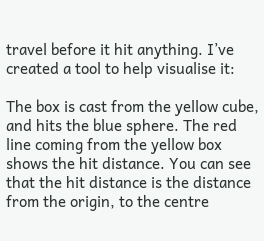travel before it hit anything. I’ve created a tool to help visualise it:

The box is cast from the yellow cube, and hits the blue sphere. The red line coming from the yellow box shows the hit distance. You can see that the hit distance is the distance from the origin, to the centre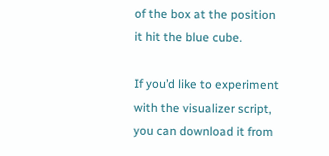of the box at the position it hit the blue cube.

If you’d like to experiment with the visualizer script, you can download it from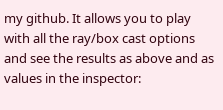my github. It allows you to play with all the ray/box cast options and see the results as above and as values in the inspector: